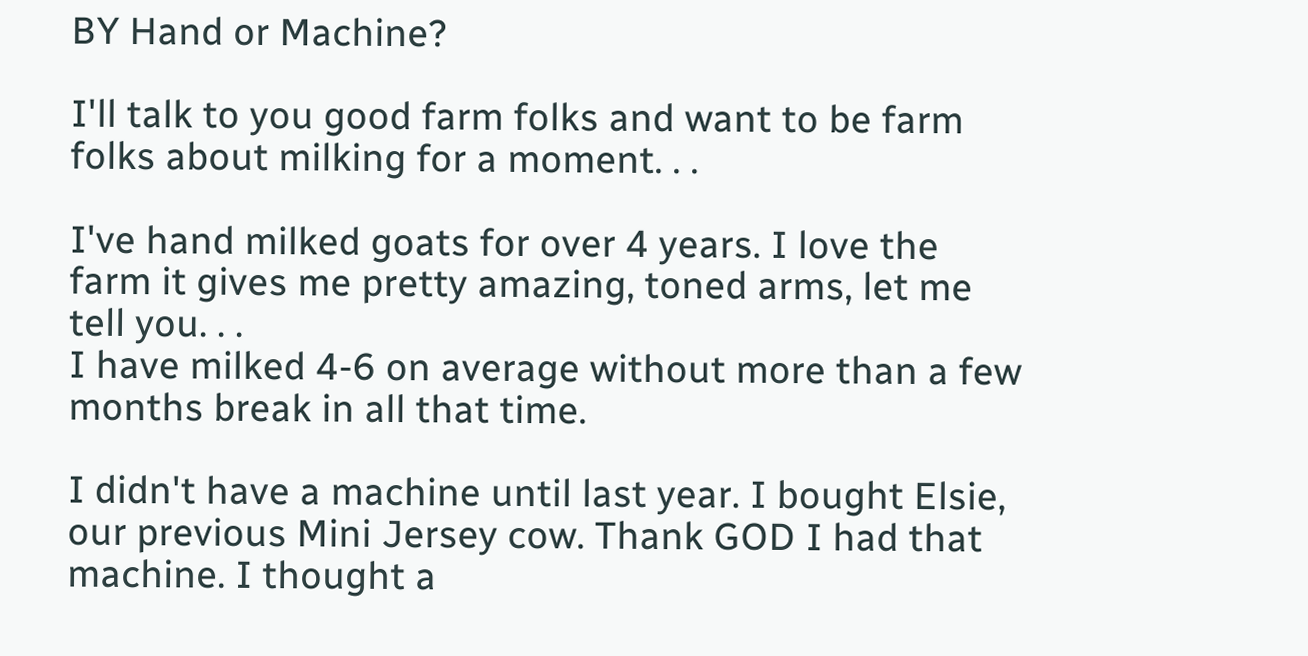BY Hand or Machine?

I'll talk to you good farm folks and want to be farm folks about milking for a moment. . .

I've hand milked goats for over 4 years. I love the farm it gives me pretty amazing, toned arms, let me tell you. . .
I have milked 4-6 on average without more than a few months break in all that time.

I didn't have a machine until last year. I bought Elsie, our previous Mini Jersey cow. Thank GOD I had that machine. I thought a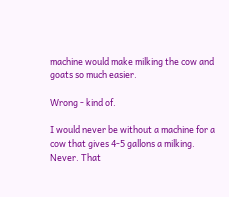machine would make milking the cow and goats so much easier.

Wrong - kind of.

I would never be without a machine for a cow that gives 4-5 gallons a milking. Never. That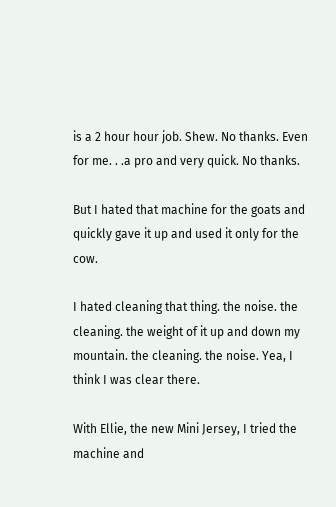is a 2 hour hour job. Shew. No thanks. Even for me. . .a pro and very quick. No thanks.

But I hated that machine for the goats and quickly gave it up and used it only for the cow.

I hated cleaning that thing. the noise. the cleaning. the weight of it up and down my mountain. the cleaning. the noise. Yea, I think I was clear there.

With Ellie, the new Mini Jersey, I tried the machine and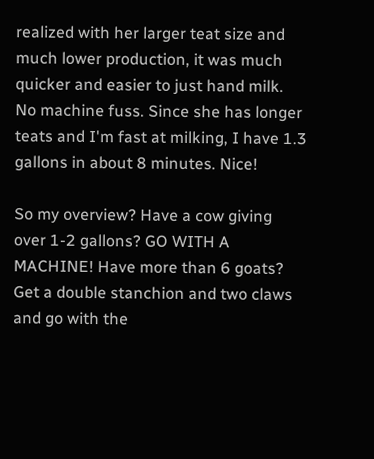realized with her larger teat size and much lower production, it was much quicker and easier to just hand milk. No machine fuss. Since she has longer teats and I'm fast at milking, I have 1.3 gallons in about 8 minutes. Nice!

So my overview? Have a cow giving over 1-2 gallons? GO WITH A MACHINE! Have more than 6 goats? Get a double stanchion and two claws and go with the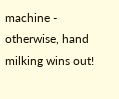machine - otherwise, hand milking wins out!